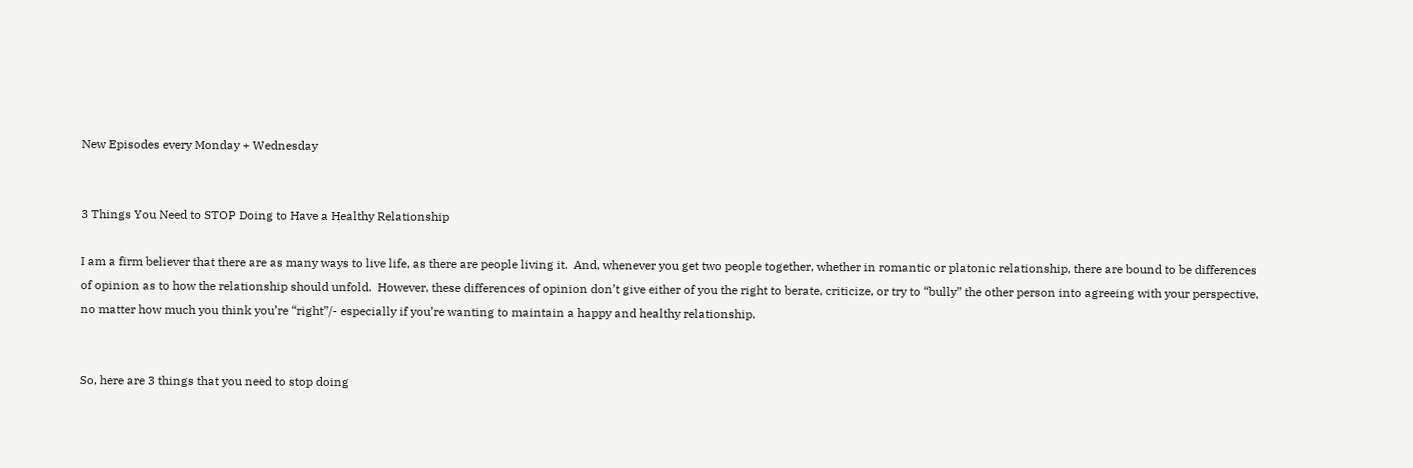New Episodes every Monday + Wednesday


3 Things You Need to STOP Doing to Have a Healthy Relationship

I am a firm believer that there are as many ways to live life, as there are people living it.  And, whenever you get two people together, whether in romantic or platonic relationship, there are bound to be differences of opinion as to how the relationship should unfold.  However, these differences of opinion don’t give either of you the right to berate, criticize, or try to “bully” the other person into agreeing with your perspective, no matter how much you think you’re “right”/- especially if you’re wanting to maintain a happy and healthy relationship.


So, here are 3 things that you need to stop doing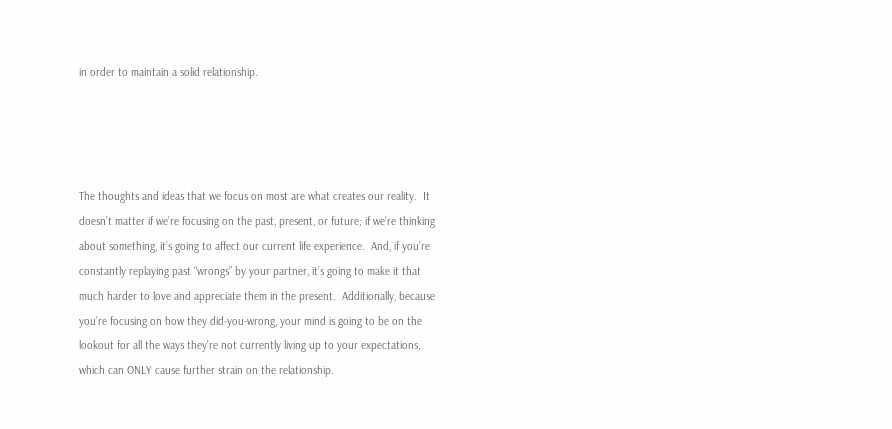in order to maintain a solid relationship.




The thoughts and ideas that we focus on most are what creates our reality.  It doesn’t matter if we’re focusing on the past, present, or future; if we’re thinking about something, it’s going to affect our current life experience.  And, if you’re constantly replaying past “wrongs” by your partner, it’s going to make it that much harder to love and appreciate them in the present.  Additionally, because you’re focusing on how they did-you-wrong, your mind is going to be on the lookout for all the ways they’re not currently living up to your expectations, which can ONLY cause further strain on the relationship.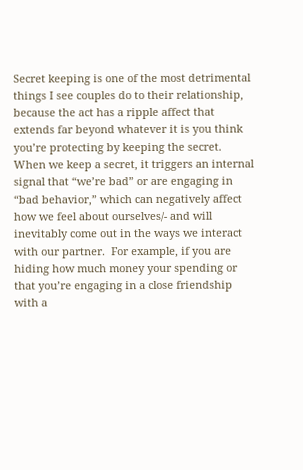Secret keeping is one of the most detrimental things I see couples do to their relationship, because the act has a ripple affect that extends far beyond whatever it is you think you’re protecting by keeping the secret.  When we keep a secret, it triggers an internal signal that “we’re bad” or are engaging in “bad behavior,” which can negatively affect how we feel about ourselves/- and will inevitably come out in the ways we interact with our partner.  For example, if you are hiding how much money your spending or that you’re engaging in a close friendship with a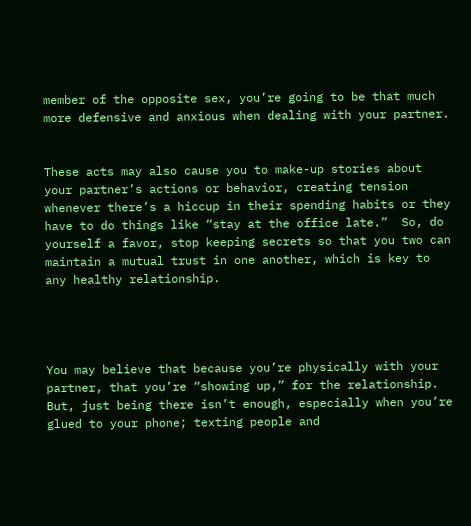member of the opposite sex, you’re going to be that much more defensive and anxious when dealing with your partner.


These acts may also cause you to make-up stories about your partner’s actions or behavior, creating tension whenever there’s a hiccup in their spending habits or they have to do things like “stay at the office late.”  So, do yourself a favor, stop keeping secrets so that you two can maintain a mutual trust in one another, which is key to any healthy relationship.




You may believe that because you’re physically with your partner, that you’re “showing up,” for the relationship.  But, just being there isn’t enough, especially when you’re glued to your phone; texting people and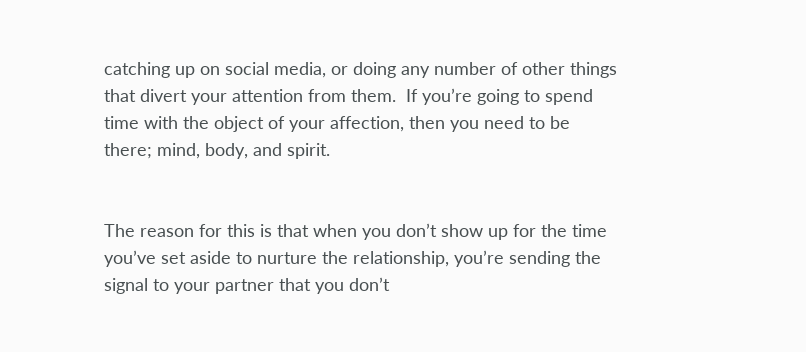catching up on social media, or doing any number of other things that divert your attention from them.  If you’re going to spend time with the object of your affection, then you need to be there; mind, body, and spirit.


The reason for this is that when you don’t show up for the time you’ve set aside to nurture the relationship, you’re sending the signal to your partner that you don’t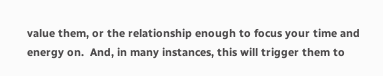value them, or the relationship enough to focus your time and energy on.  And, in many instances, this will trigger them to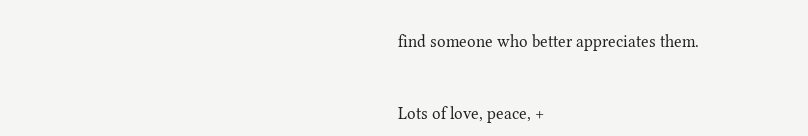find someone who better appreciates them.


Lots of love, peace, +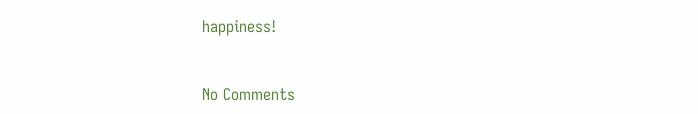happiness!


No Comments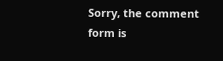Sorry, the comment form is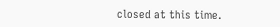closed at this time.